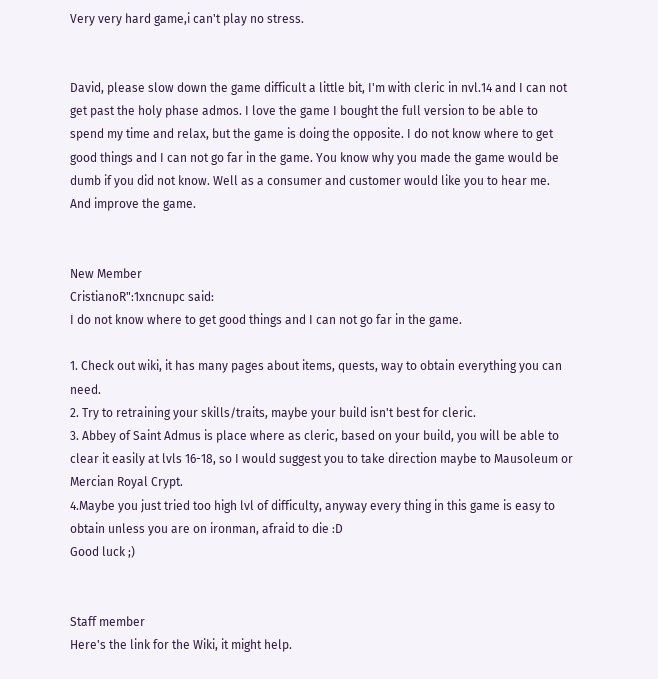Very very hard game,i can't play no stress.


David, please slow down the game difficult a little bit, I'm with cleric in nvl.14 and I can not get past the holy phase admos. I love the game I bought the full version to be able to spend my time and relax, but the game is doing the opposite. I do not know where to get good things and I can not go far in the game. You know why you made the game would be dumb if you did not know. Well as a consumer and customer would like you to hear me. And improve the game.


New Member
CristianoR":1xncnupc said:
I do not know where to get good things and I can not go far in the game.

1. Check out wiki, it has many pages about items, quests, way to obtain everything you can need.
2. Try to retraining your skills/traits, maybe your build isn't best for cleric.
3. Abbey of Saint Admus is place where as cleric, based on your build, you will be able to clear it easily at lvls 16-18, so I would suggest you to take direction maybe to Mausoleum or Mercian Royal Crypt.
4.Maybe you just tried too high lvl of difficulty, anyway every thing in this game is easy to obtain unless you are on ironman, afraid to die :D
Good luck ;)


Staff member
Here's the link for the Wiki, it might help.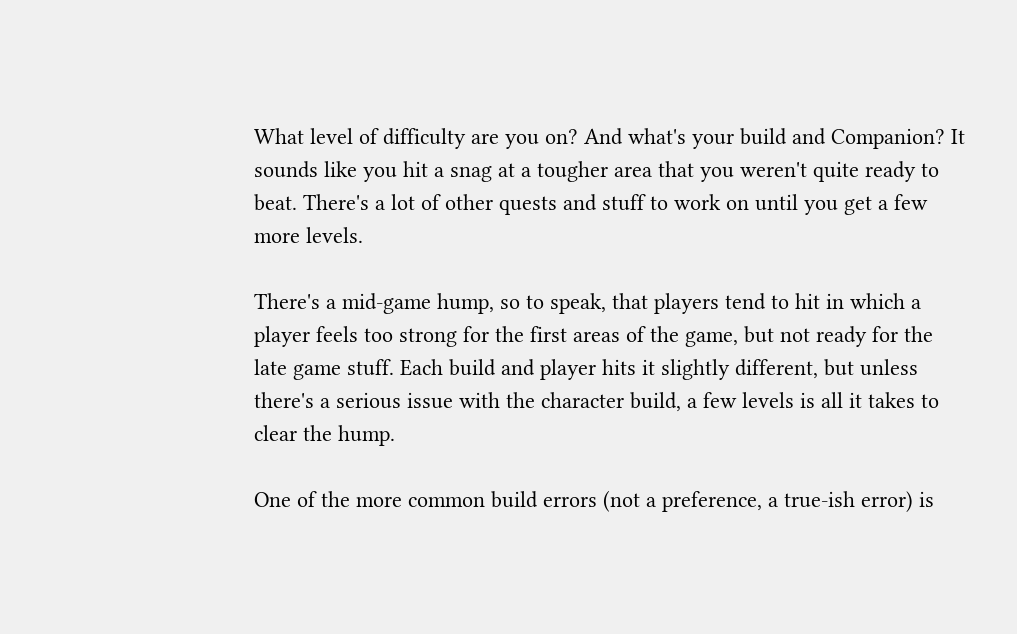What level of difficulty are you on? And what's your build and Companion? It sounds like you hit a snag at a tougher area that you weren't quite ready to beat. There's a lot of other quests and stuff to work on until you get a few more levels.

There's a mid-game hump, so to speak, that players tend to hit in which a player feels too strong for the first areas of the game, but not ready for the late game stuff. Each build and player hits it slightly different, but unless there's a serious issue with the character build, a few levels is all it takes to clear the hump.

One of the more common build errors (not a preference, a true-ish error) is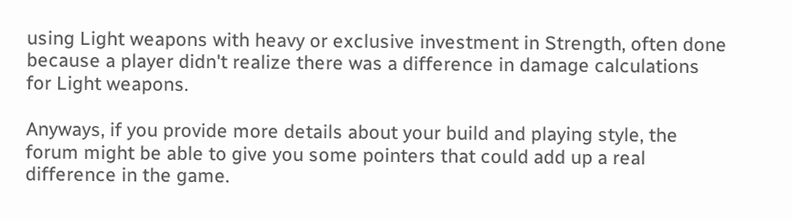using Light weapons with heavy or exclusive investment in Strength, often done because a player didn't realize there was a difference in damage calculations for Light weapons.

Anyways, if you provide more details about your build and playing style, the forum might be able to give you some pointers that could add up a real difference in the game.